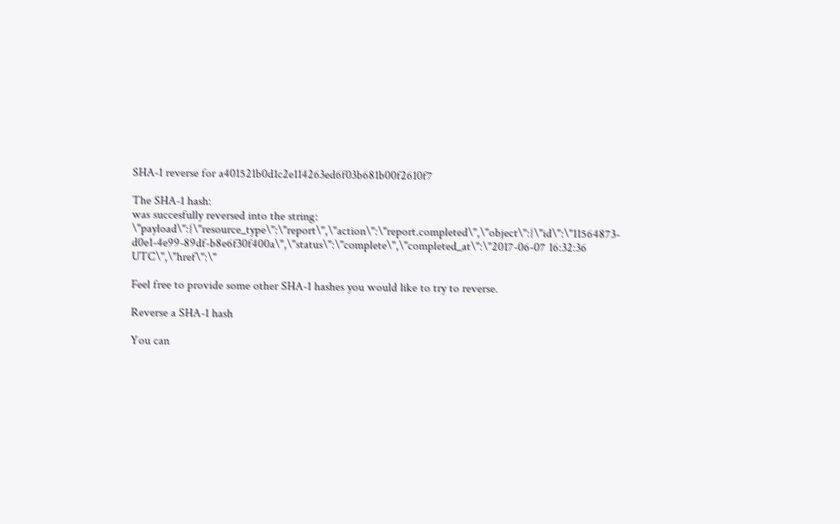SHA-1 reverse for a401521b0d1c2e114263ed6f03b681b00f2610f7

The SHA-1 hash:
was succesfully reversed into the string:
\"payload\":{\"resource_type\":\"report\",\"action\":\"report.completed\",\"object\":{\"id\":\"11564873-d0e1-4e99-89df-b8e6f30f400a\",\"status\":\"complete\",\"completed_at\":\"2017-06-07 16:32:36 UTC\",\"href\":\"

Feel free to provide some other SHA-1 hashes you would like to try to reverse.

Reverse a SHA-1 hash

You can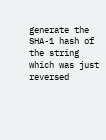generate the SHA-1 hash of the string which was just reversed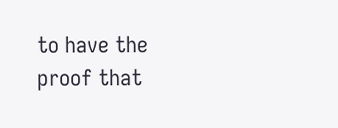to have the proof that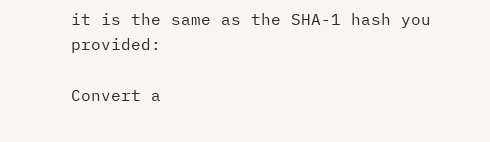it is the same as the SHA-1 hash you provided:

Convert a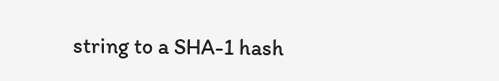string to a SHA-1 hash